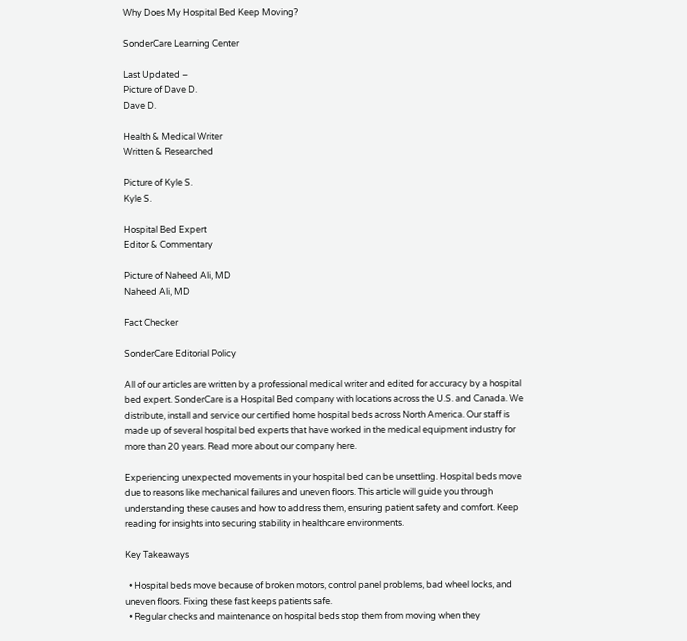Why Does My Hospital Bed Keep Moving?

SonderCare Learning Center

Last Updated –
Picture of Dave D.
Dave D.

Health & Medical Writer
Written & Researched

Picture of Kyle S.
Kyle S.

Hospital Bed Expert
Editor & Commentary

Picture of Naheed Ali, MD
Naheed Ali, MD

Fact Checker

SonderCare Editorial Policy

All of our articles are written by a professional medical writer and edited for accuracy by a hospital bed expert. SonderCare is a Hospital Bed company with locations across the U.S. and Canada. We distribute, install and service our certified home hospital beds across North America. Our staff is made up of several hospital bed experts that have worked in the medical equipment industry for more than 20 years. Read more about our company here.

Experiencing unexpected movements in your hospital bed can be unsettling. Hospital beds move due to reasons like mechanical failures and uneven floors. This article will guide you through understanding these causes and how to address them, ensuring patient safety and comfort. Keep reading for insights into securing stability in healthcare environments.

Key Takeaways

  • Hospital beds move because of broken motors, control panel problems, bad wheel locks, and uneven floors. Fixing these fast keeps patients safe.
  • Regular checks and maintenance on hospital beds stop them from moving when they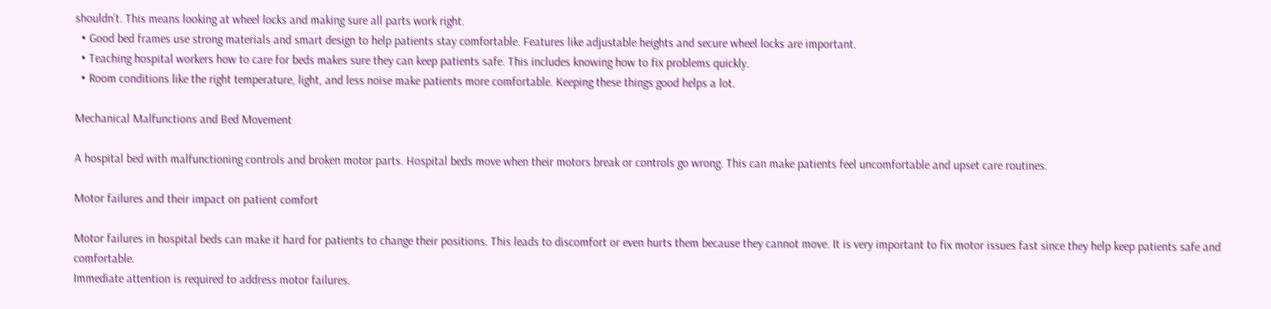shouldn’t. This means looking at wheel locks and making sure all parts work right.
  • Good bed frames use strong materials and smart design to help patients stay comfortable. Features like adjustable heights and secure wheel locks are important.
  • Teaching hospital workers how to care for beds makes sure they can keep patients safe. This includes knowing how to fix problems quickly.
  • Room conditions like the right temperature, light, and less noise make patients more comfortable. Keeping these things good helps a lot.

Mechanical Malfunctions and Bed Movement

A hospital bed with malfunctioning controls and broken motor parts. Hospital beds move when their motors break or controls go wrong. This can make patients feel uncomfortable and upset care routines.

Motor failures and their impact on patient comfort

Motor failures in hospital beds can make it hard for patients to change their positions. This leads to discomfort or even hurts them because they cannot move. It is very important to fix motor issues fast since they help keep patients safe and comfortable.
Immediate attention is required to address motor failures.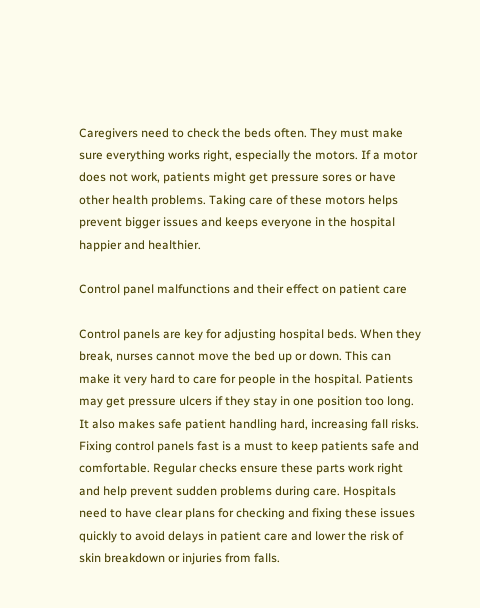Caregivers need to check the beds often. They must make sure everything works right, especially the motors. If a motor does not work, patients might get pressure sores or have other health problems. Taking care of these motors helps prevent bigger issues and keeps everyone in the hospital happier and healthier.

Control panel malfunctions and their effect on patient care

Control panels are key for adjusting hospital beds. When they break, nurses cannot move the bed up or down. This can make it very hard to care for people in the hospital. Patients may get pressure ulcers if they stay in one position too long. It also makes safe patient handling hard, increasing fall risks. Fixing control panels fast is a must to keep patients safe and comfortable. Regular checks ensure these parts work right and help prevent sudden problems during care. Hospitals need to have clear plans for checking and fixing these issues quickly to avoid delays in patient care and lower the risk of skin breakdown or injuries from falls.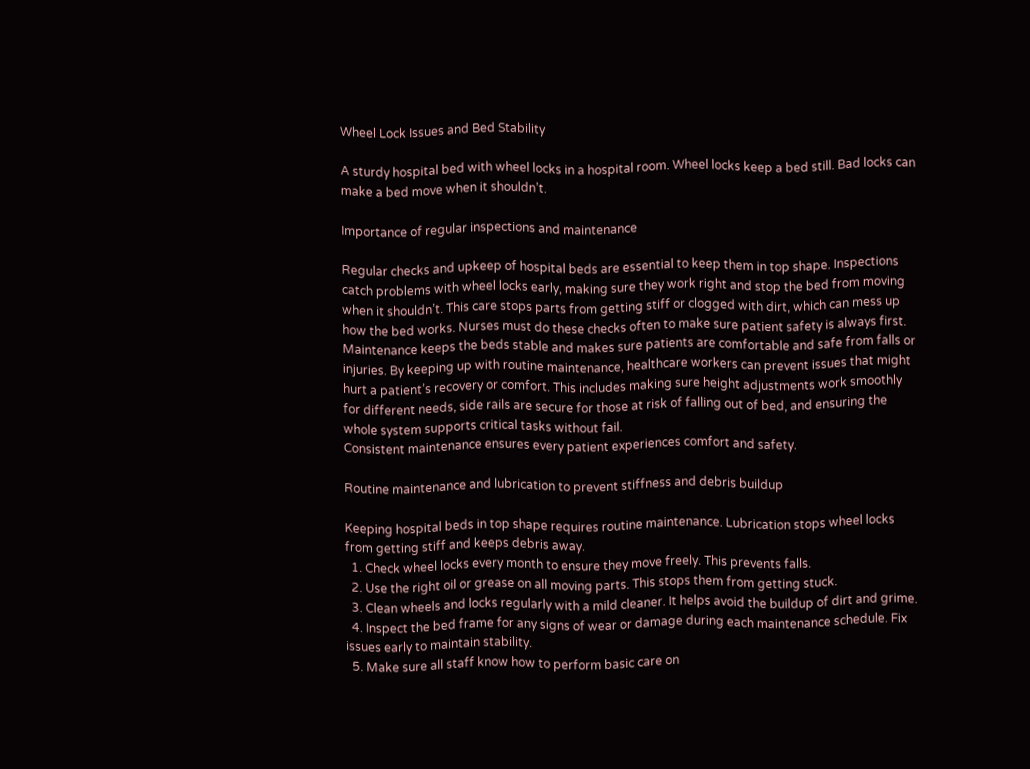Wheel Lock Issues and Bed Stability

A sturdy hospital bed with wheel locks in a hospital room. Wheel locks keep a bed still. Bad locks can make a bed move when it shouldn’t.

Importance of regular inspections and maintenance

Regular checks and upkeep of hospital beds are essential to keep them in top shape. Inspections catch problems with wheel locks early, making sure they work right and stop the bed from moving when it shouldn’t. This care stops parts from getting stiff or clogged with dirt, which can mess up how the bed works. Nurses must do these checks often to make sure patient safety is always first. Maintenance keeps the beds stable and makes sure patients are comfortable and safe from falls or injuries. By keeping up with routine maintenance, healthcare workers can prevent issues that might hurt a patient’s recovery or comfort. This includes making sure height adjustments work smoothly for different needs, side rails are secure for those at risk of falling out of bed, and ensuring the whole system supports critical tasks without fail.
Consistent maintenance ensures every patient experiences comfort and safety.

Routine maintenance and lubrication to prevent stiffness and debris buildup

Keeping hospital beds in top shape requires routine maintenance. Lubrication stops wheel locks from getting stiff and keeps debris away.
  1. Check wheel locks every month to ensure they move freely. This prevents falls.
  2. Use the right oil or grease on all moving parts. This stops them from getting stuck.
  3. Clean wheels and locks regularly with a mild cleaner. It helps avoid the buildup of dirt and grime.
  4. Inspect the bed frame for any signs of wear or damage during each maintenance schedule. Fix issues early to maintain stability.
  5. Make sure all staff know how to perform basic care on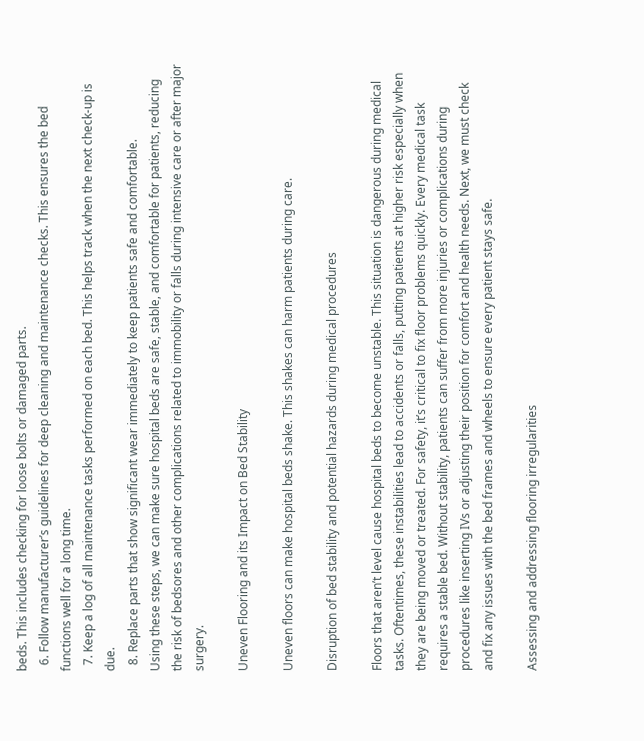beds. This includes checking for loose bolts or damaged parts.
  6. Follow manufacturer’s guidelines for deep cleaning and maintenance checks. This ensures the bed functions well for a long time.
  7. Keep a log of all maintenance tasks performed on each bed. This helps track when the next check-up is due.
  8. Replace parts that show significant wear immediately to keep patients safe and comfortable.
Using these steps, we can make sure hospital beds are safe, stable, and comfortable for patients, reducing the risk of bedsores and other complications related to immobility or falls during intensive care or after major surgery.

Uneven Flooring and its Impact on Bed Stability

Uneven floors can make hospital beds shake. This shakes can harm patients during care.

Disruption of bed stability and potential hazards during medical procedures

Floors that aren’t level cause hospital beds to become unstable. This situation is dangerous during medical tasks. Oftentimes, these instabilities lead to accidents or falls, putting patients at higher risk especially when they are being moved or treated. For safety, it’s critical to fix floor problems quickly. Every medical task requires a stable bed. Without stability, patients can suffer from more injuries or complications during procedures like inserting IVs or adjusting their position for comfort and health needs. Next, we must check and fix any issues with the bed frames and wheels to ensure every patient stays safe.

Assessing and addressing flooring irregularities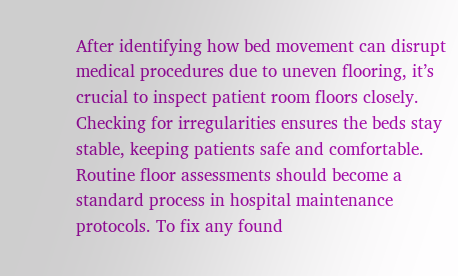After identifying how bed movement can disrupt medical procedures due to uneven flooring, it’s crucial to inspect patient room floors closely. Checking for irregularities ensures the beds stay stable, keeping patients safe and comfortable. Routine floor assessments should become a standard process in hospital maintenance protocols. To fix any found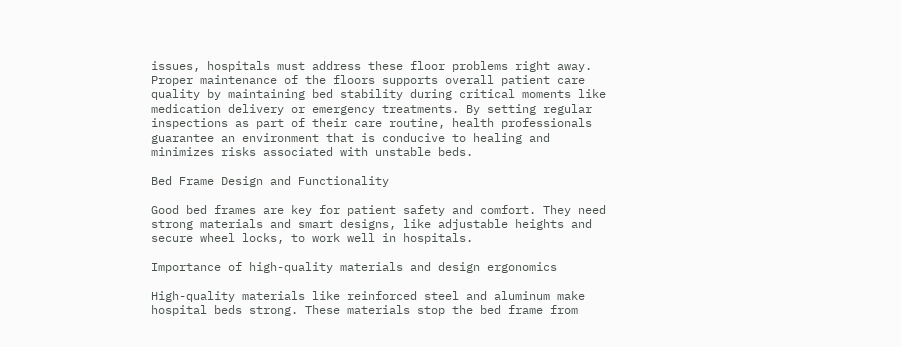issues, hospitals must address these floor problems right away. Proper maintenance of the floors supports overall patient care quality by maintaining bed stability during critical moments like medication delivery or emergency treatments. By setting regular inspections as part of their care routine, health professionals guarantee an environment that is conducive to healing and minimizes risks associated with unstable beds.

Bed Frame Design and Functionality

Good bed frames are key for patient safety and comfort. They need strong materials and smart designs, like adjustable heights and secure wheel locks, to work well in hospitals.

Importance of high-quality materials and design ergonomics

High-quality materials like reinforced steel and aluminum make hospital beds strong. These materials stop the bed frame from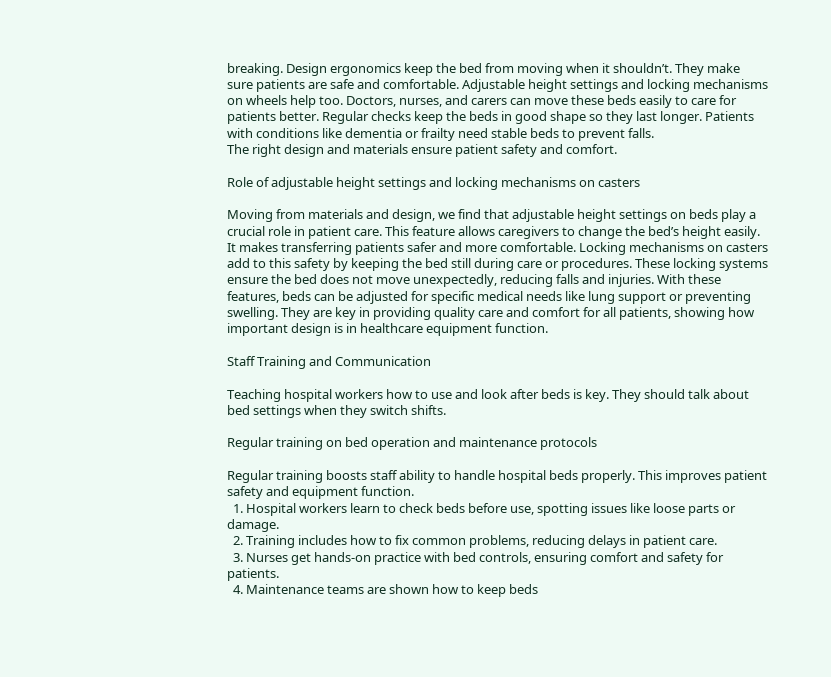breaking. Design ergonomics keep the bed from moving when it shouldn’t. They make sure patients are safe and comfortable. Adjustable height settings and locking mechanisms on wheels help too. Doctors, nurses, and carers can move these beds easily to care for patients better. Regular checks keep the beds in good shape so they last longer. Patients with conditions like dementia or frailty need stable beds to prevent falls.
The right design and materials ensure patient safety and comfort.

Role of adjustable height settings and locking mechanisms on casters

Moving from materials and design, we find that adjustable height settings on beds play a crucial role in patient care. This feature allows caregivers to change the bed’s height easily. It makes transferring patients safer and more comfortable. Locking mechanisms on casters add to this safety by keeping the bed still during care or procedures. These locking systems ensure the bed does not move unexpectedly, reducing falls and injuries. With these features, beds can be adjusted for specific medical needs like lung support or preventing swelling. They are key in providing quality care and comfort for all patients, showing how important design is in healthcare equipment function.

Staff Training and Communication

Teaching hospital workers how to use and look after beds is key. They should talk about bed settings when they switch shifts.

Regular training on bed operation and maintenance protocols

Regular training boosts staff ability to handle hospital beds properly. This improves patient safety and equipment function.
  1. Hospital workers learn to check beds before use, spotting issues like loose parts or damage.
  2. Training includes how to fix common problems, reducing delays in patient care.
  3. Nurses get hands-on practice with bed controls, ensuring comfort and safety for patients.
  4. Maintenance teams are shown how to keep beds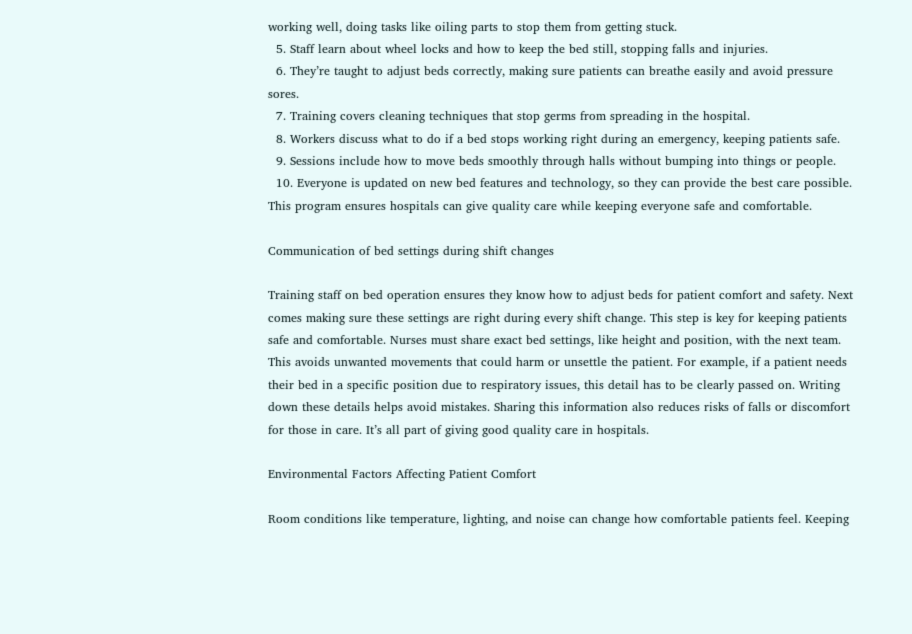working well, doing tasks like oiling parts to stop them from getting stuck.
  5. Staff learn about wheel locks and how to keep the bed still, stopping falls and injuries.
  6. They’re taught to adjust beds correctly, making sure patients can breathe easily and avoid pressure sores.
  7. Training covers cleaning techniques that stop germs from spreading in the hospital.
  8. Workers discuss what to do if a bed stops working right during an emergency, keeping patients safe.
  9. Sessions include how to move beds smoothly through halls without bumping into things or people.
  10. Everyone is updated on new bed features and technology, so they can provide the best care possible.
This program ensures hospitals can give quality care while keeping everyone safe and comfortable.

Communication of bed settings during shift changes

Training staff on bed operation ensures they know how to adjust beds for patient comfort and safety. Next comes making sure these settings are right during every shift change. This step is key for keeping patients safe and comfortable. Nurses must share exact bed settings, like height and position, with the next team. This avoids unwanted movements that could harm or unsettle the patient. For example, if a patient needs their bed in a specific position due to respiratory issues, this detail has to be clearly passed on. Writing down these details helps avoid mistakes. Sharing this information also reduces risks of falls or discomfort for those in care. It’s all part of giving good quality care in hospitals.

Environmental Factors Affecting Patient Comfort

Room conditions like temperature, lighting, and noise can change how comfortable patients feel. Keeping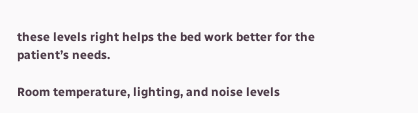these levels right helps the bed work better for the patient’s needs.

Room temperature, lighting, and noise levels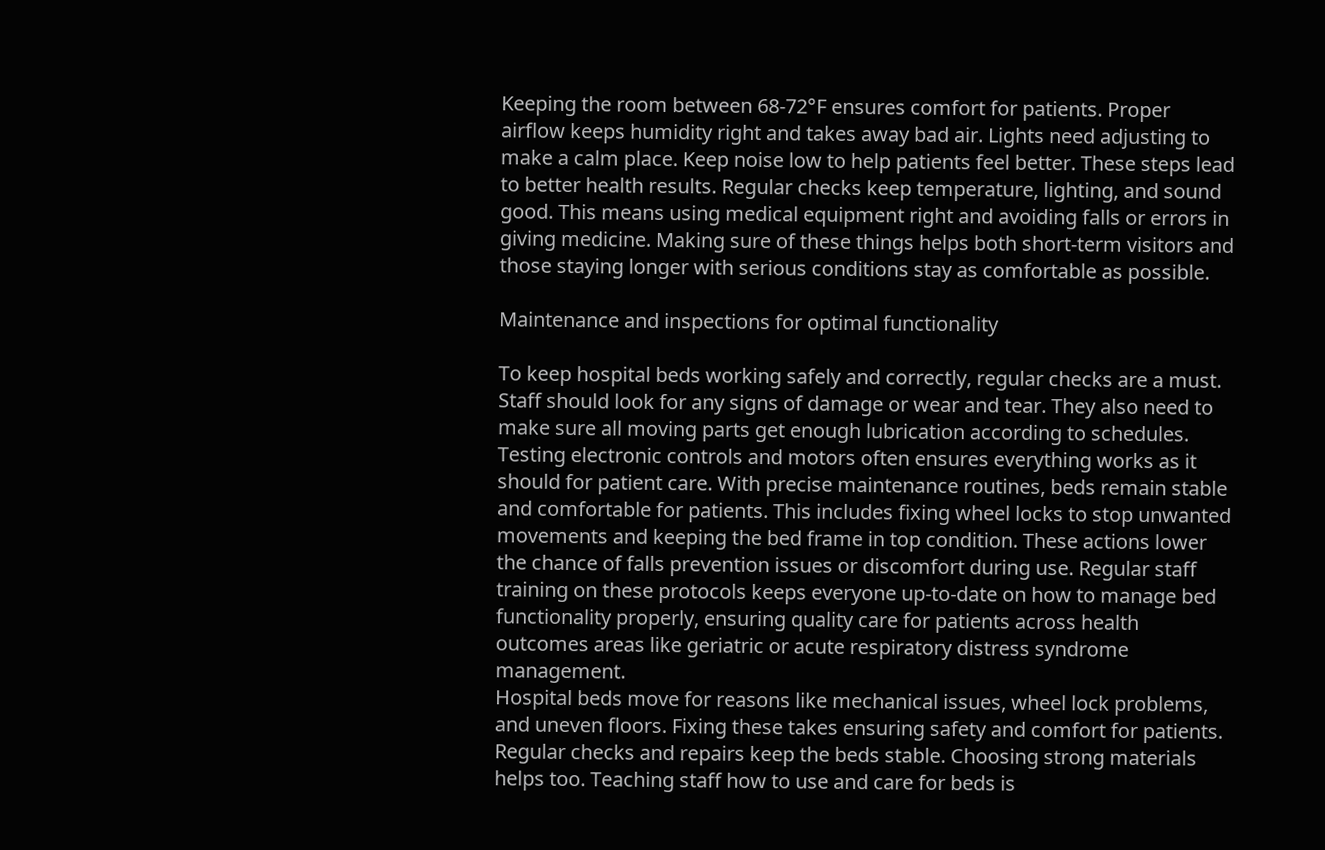Keeping the room between 68-72°F ensures comfort for patients. Proper airflow keeps humidity right and takes away bad air. Lights need adjusting to make a calm place. Keep noise low to help patients feel better. These steps lead to better health results. Regular checks keep temperature, lighting, and sound good. This means using medical equipment right and avoiding falls or errors in giving medicine. Making sure of these things helps both short-term visitors and those staying longer with serious conditions stay as comfortable as possible.

Maintenance and inspections for optimal functionality

To keep hospital beds working safely and correctly, regular checks are a must. Staff should look for any signs of damage or wear and tear. They also need to make sure all moving parts get enough lubrication according to schedules. Testing electronic controls and motors often ensures everything works as it should for patient care. With precise maintenance routines, beds remain stable and comfortable for patients. This includes fixing wheel locks to stop unwanted movements and keeping the bed frame in top condition. These actions lower the chance of falls prevention issues or discomfort during use. Regular staff training on these protocols keeps everyone up-to-date on how to manage bed functionality properly, ensuring quality care for patients across health outcomes areas like geriatric or acute respiratory distress syndrome management.
Hospital beds move for reasons like mechanical issues, wheel lock problems, and uneven floors. Fixing these takes ensuring safety and comfort for patients. Regular checks and repairs keep the beds stable. Choosing strong materials helps too. Teaching staff how to use and care for beds is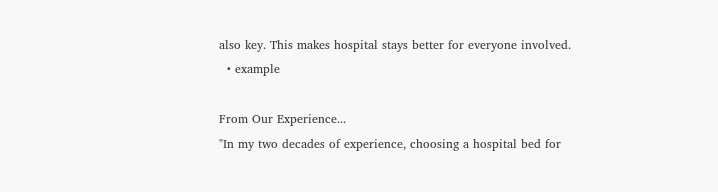also key. This makes hospital stays better for everyone involved.
  • example

From Our Experience...
"In my two decades of experience, choosing a hospital bed for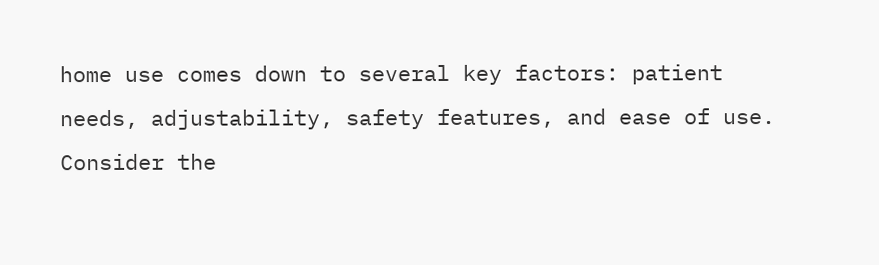home use comes down to several key factors: patient needs, adjustability, safety features, and ease of use. Consider the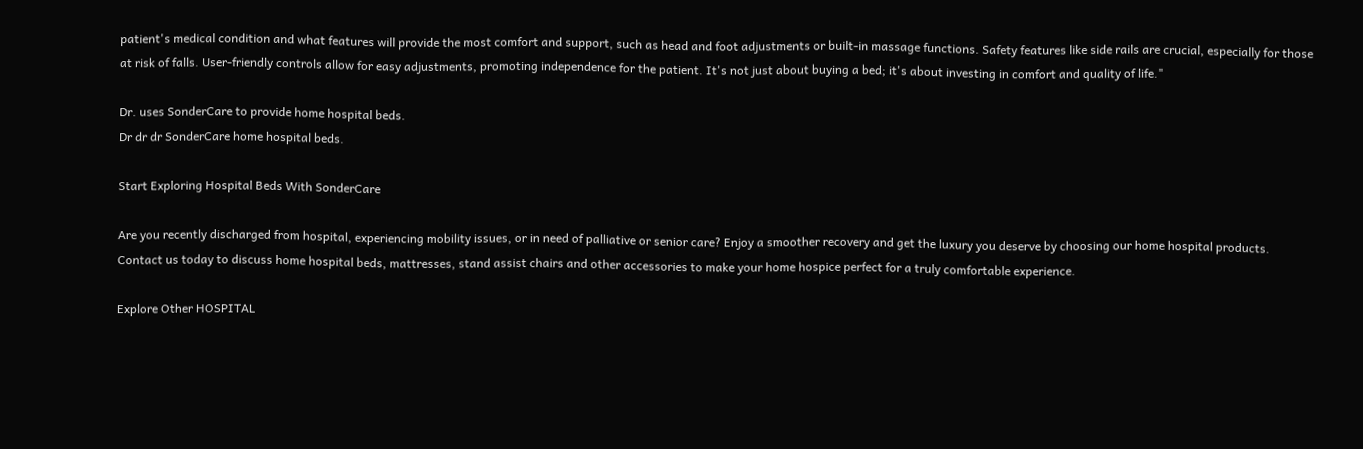patient's medical condition and what features will provide the most comfort and support, such as head and foot adjustments or built-in massage functions. Safety features like side rails are crucial, especially for those at risk of falls. User-friendly controls allow for easy adjustments, promoting independence for the patient. It's not just about buying a bed; it's about investing in comfort and quality of life."

Dr. uses SonderCare to provide home hospital beds.
Dr dr dr SonderCare home hospital beds.

Start Exploring Hospital Beds With SonderCare

Are you recently discharged from hospital, experiencing mobility issues, or in need of palliative or senior care? Enjoy a smoother recovery and get the luxury you deserve by choosing our home hospital products. Contact us today to discuss home hospital beds, mattresses, stand assist chairs and other accessories to make your home hospice perfect for a truly comfortable experience.

Explore Other HOSPITAL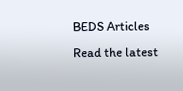BEDS Articles
Read the latest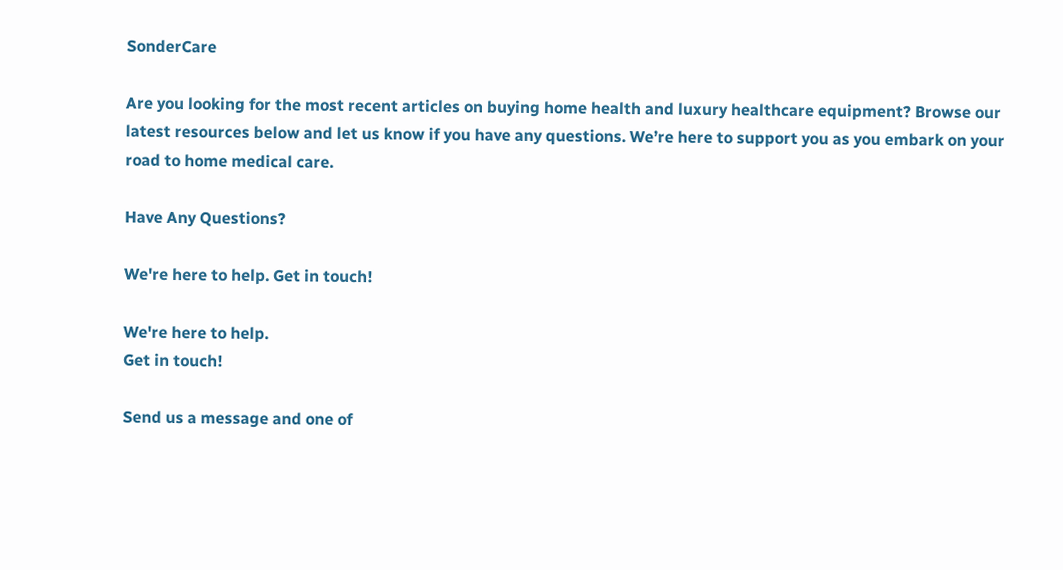SonderCare

Are you looking for the most recent articles on buying home health and luxury healthcare equipment? Browse our latest resources below and let us know if you have any questions. We’re here to support you as you embark on your road to home medical care.

Have Any Questions?

We're here to help. Get in touch!

We're here to help.
Get in touch!

Send us a message and one of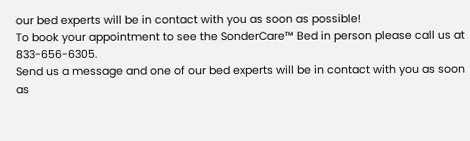our bed experts will be in contact with you as soon as possible!
To book your appointment to see the SonderCare™ Bed in person please call us at 833-656-6305.
Send us a message and one of our bed experts will be in contact with you as soon as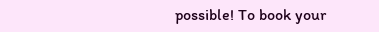possible! To book your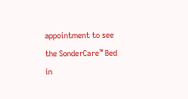appointment to see the SonderCare™ Bed in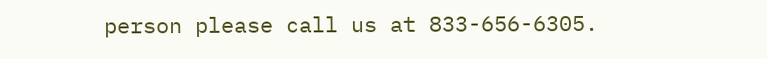person please call us at 833-656-6305.